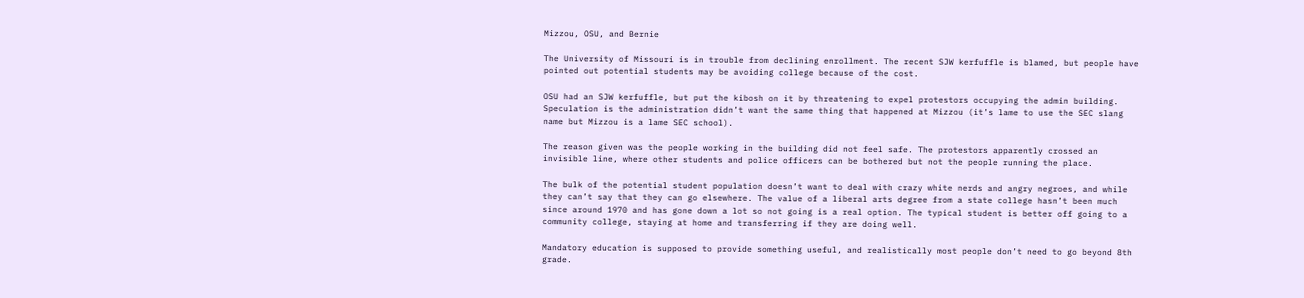Mizzou, OSU, and Bernie

The University of Missouri is in trouble from declining enrollment. The recent SJW kerfuffle is blamed, but people have pointed out potential students may be avoiding college because of the cost.

OSU had an SJW kerfuffle, but put the kibosh on it by threatening to expel protestors occupying the admin building. Speculation is the administration didn’t want the same thing that happened at Mizzou (it’s lame to use the SEC slang name but Mizzou is a lame SEC school).

The reason given was the people working in the building did not feel safe. The protestors apparently crossed an invisible line, where other students and police officers can be bothered but not the people running the place.

The bulk of the potential student population doesn’t want to deal with crazy white nerds and angry negroes, and while they can’t say that they can go elsewhere. The value of a liberal arts degree from a state college hasn’t been much since around 1970 and has gone down a lot so not going is a real option. The typical student is better off going to a community college, staying at home and transferring if they are doing well.

Mandatory education is supposed to provide something useful, and realistically most people don’t need to go beyond 8th grade.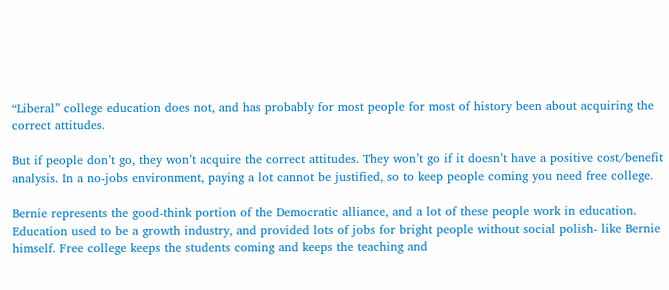“Liberal” college education does not, and has probably for most people for most of history been about acquiring the correct attitudes.

But if people don’t go, they won’t acquire the correct attitudes. They won’t go if it doesn’t have a positive cost/benefit analysis. In a no-jobs environment, paying a lot cannot be justified, so to keep people coming you need free college.

Bernie represents the good-think portion of the Democratic alliance, and a lot of these people work in education. Education used to be a growth industry, and provided lots of jobs for bright people without social polish- like Bernie himself. Free college keeps the students coming and keeps the teaching and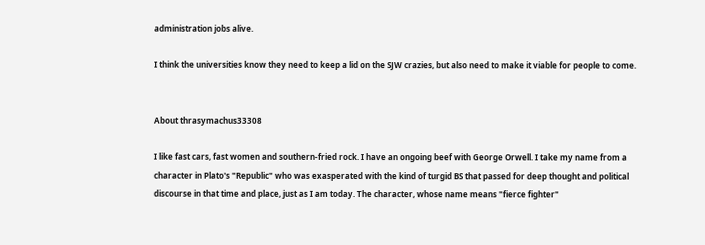administration jobs alive.

I think the universities know they need to keep a lid on the SJW crazies, but also need to make it viable for people to come.


About thrasymachus33308

I like fast cars, fast women and southern-fried rock. I have an ongoing beef with George Orwell. I take my name from a character in Plato's "Republic" who was exasperated with the kind of turgid BS that passed for deep thought and political discourse in that time and place, just as I am today. The character, whose name means "fierce fighter"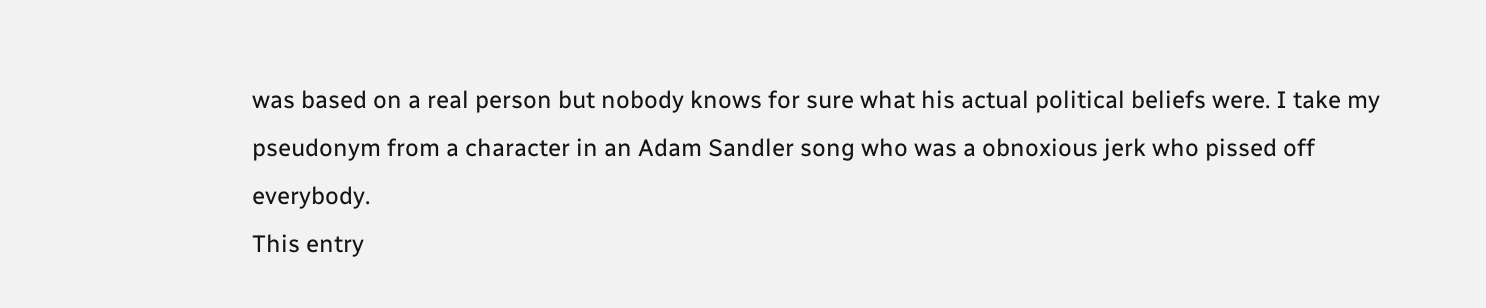was based on a real person but nobody knows for sure what his actual political beliefs were. I take my pseudonym from a character in an Adam Sandler song who was a obnoxious jerk who pissed off everybody.
This entry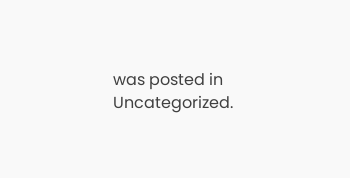was posted in Uncategorized.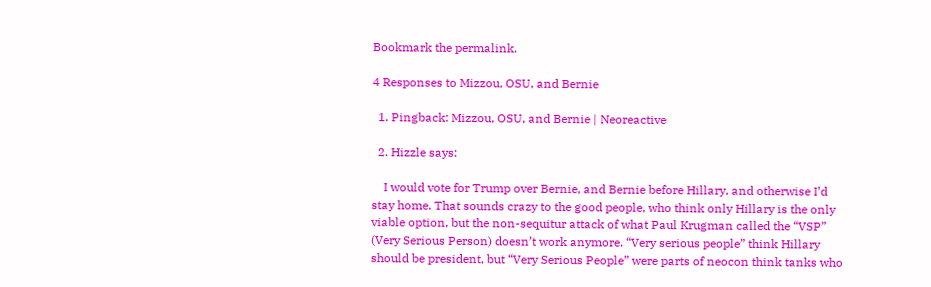Bookmark the permalink.

4 Responses to Mizzou, OSU, and Bernie

  1. Pingback: Mizzou, OSU, and Bernie | Neoreactive

  2. Hizzle says:

    I would vote for Trump over Bernie, and Bernie before Hillary, and otherwise I’d stay home. That sounds crazy to the good people, who think only Hillary is the only viable option, but the non-sequitur attack of what Paul Krugman called the “VSP” (Very Serious Person) doesn’t work anymore. “Very serious people” think Hillary should be president, but “Very Serious People” were parts of neocon think tanks who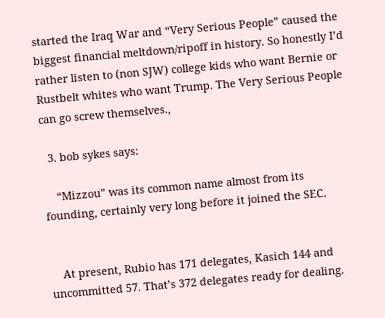started the Iraq War and “Very Serious People” caused the biggest financial meltdown/ripoff in history. So honestly I’d rather listen to (non SJW) college kids who want Bernie or Rustbelt whites who want Trump. The Very Serious People can go screw themselves.,

  3. bob sykes says:

    “Mizzou” was its common name almost from its founding, certainly very long before it joined the SEC.


    At present, Rubio has 171 delegates, Kasich 144 and uncommitted 57. That’s 372 delegates ready for dealing.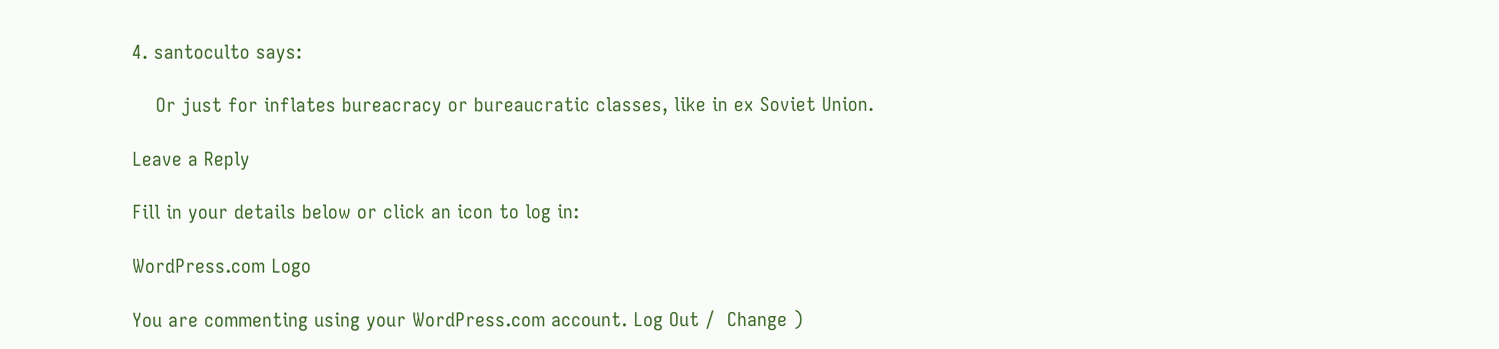4. santoculto says:

    Or just for inflates bureacracy or bureaucratic classes, like in ex Soviet Union.

Leave a Reply

Fill in your details below or click an icon to log in:

WordPress.com Logo

You are commenting using your WordPress.com account. Log Out /  Change )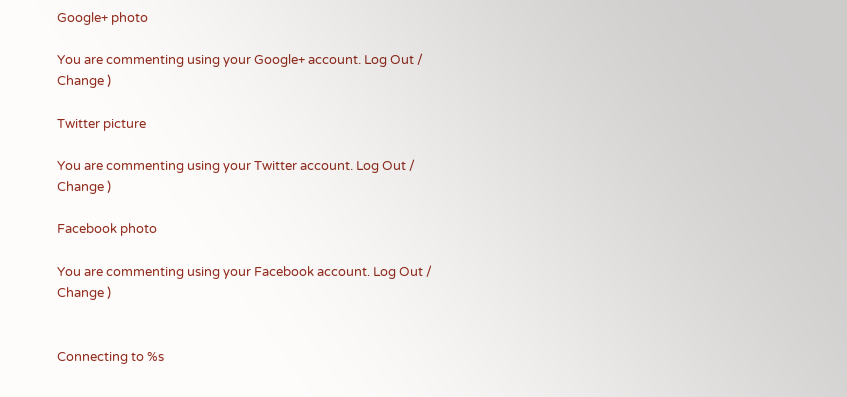Google+ photo

You are commenting using your Google+ account. Log Out /  Change )

Twitter picture

You are commenting using your Twitter account. Log Out /  Change )

Facebook photo

You are commenting using your Facebook account. Log Out /  Change )


Connecting to %s